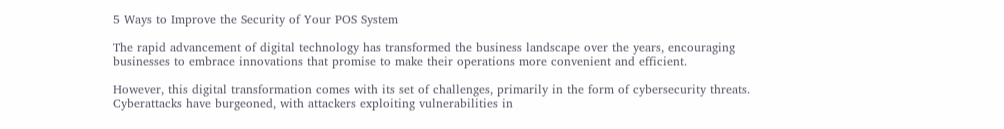5 Ways to Improve the Security of Your POS System

The rapid advancement of digital technology has transformed the business landscape over the years, encouraging businesses to embrace innovations that promise to make their operations more convenient and efficient.

However, this digital transformation comes with its set of challenges, primarily in the form of cybersecurity threats. Cyberattacks have burgeoned, with attackers exploiting vulnerabilities in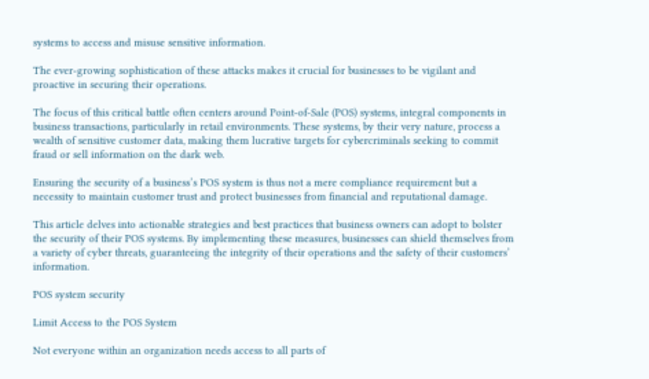systems to access and misuse sensitive information.

The ever-growing sophistication of these attacks makes it crucial for businesses to be vigilant and proactive in securing their operations.

The focus of this critical battle often centers around Point-of-Sale (POS) systems, integral components in business transactions, particularly in retail environments. These systems, by their very nature, process a wealth of sensitive customer data, making them lucrative targets for cybercriminals seeking to commit fraud or sell information on the dark web.

Ensuring the security of a business’s POS system is thus not a mere compliance requirement but a necessity to maintain customer trust and protect businesses from financial and reputational damage.

This article delves into actionable strategies and best practices that business owners can adopt to bolster the security of their POS systems. By implementing these measures, businesses can shield themselves from a variety of cyber threats, guaranteeing the integrity of their operations and the safety of their customers’ information.

POS system security

Limit Access to the POS System

Not everyone within an organization needs access to all parts of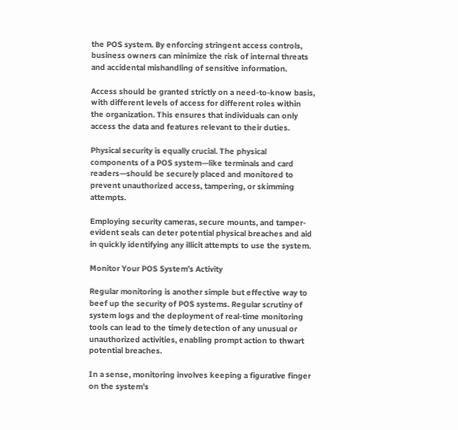the POS system. By enforcing stringent access controls, business owners can minimize the risk of internal threats and accidental mishandling of sensitive information.

Access should be granted strictly on a need-to-know basis, with different levels of access for different roles within the organization. This ensures that individuals can only access the data and features relevant to their duties.

Physical security is equally crucial. The physical components of a POS system—like terminals and card readers—should be securely placed and monitored to prevent unauthorized access, tampering, or skimming attempts.

Employing security cameras, secure mounts, and tamper-evident seals can deter potential physical breaches and aid in quickly identifying any illicit attempts to use the system.

Monitor Your POS System’s Activity

Regular monitoring is another simple but effective way to beef up the security of POS systems. Regular scrutiny of system logs and the deployment of real-time monitoring tools can lead to the timely detection of any unusual or unauthorized activities, enabling prompt action to thwart potential breaches.

In a sense, monitoring involves keeping a figurative finger on the system’s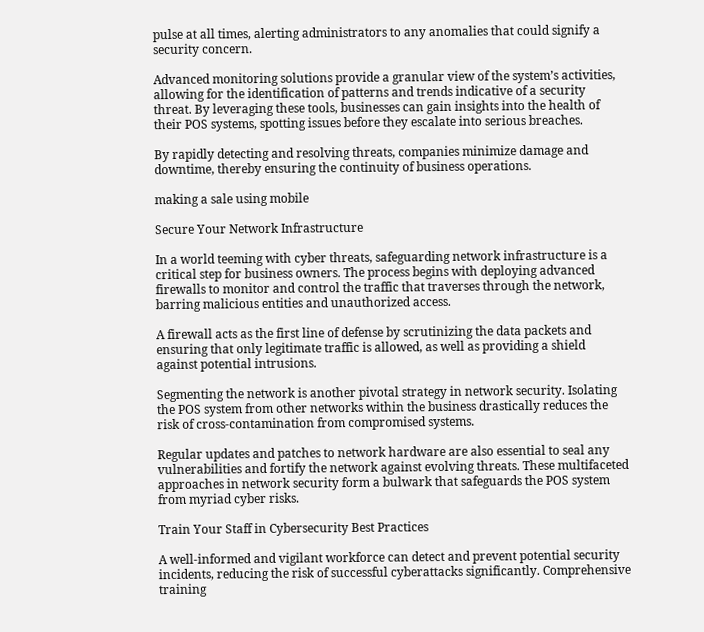pulse at all times, alerting administrators to any anomalies that could signify a security concern.

Advanced monitoring solutions provide a granular view of the system’s activities, allowing for the identification of patterns and trends indicative of a security threat. By leveraging these tools, businesses can gain insights into the health of their POS systems, spotting issues before they escalate into serious breaches.

By rapidly detecting and resolving threats, companies minimize damage and downtime, thereby ensuring the continuity of business operations.

making a sale using mobile

Secure Your Network Infrastructure

In a world teeming with cyber threats, safeguarding network infrastructure is a critical step for business owners. The process begins with deploying advanced firewalls to monitor and control the traffic that traverses through the network, barring malicious entities and unauthorized access.

A firewall acts as the first line of defense by scrutinizing the data packets and ensuring that only legitimate traffic is allowed, as well as providing a shield against potential intrusions.

Segmenting the network is another pivotal strategy in network security. Isolating the POS system from other networks within the business drastically reduces the risk of cross-contamination from compromised systems.

Regular updates and patches to network hardware are also essential to seal any vulnerabilities and fortify the network against evolving threats. These multifaceted approaches in network security form a bulwark that safeguards the POS system from myriad cyber risks.

Train Your Staff in Cybersecurity Best Practices

A well-informed and vigilant workforce can detect and prevent potential security incidents, reducing the risk of successful cyberattacks significantly. Comprehensive training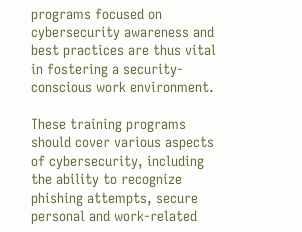programs focused on cybersecurity awareness and best practices are thus vital in fostering a security-conscious work environment.

These training programs should cover various aspects of cybersecurity, including the ability to recognize phishing attempts, secure personal and work-related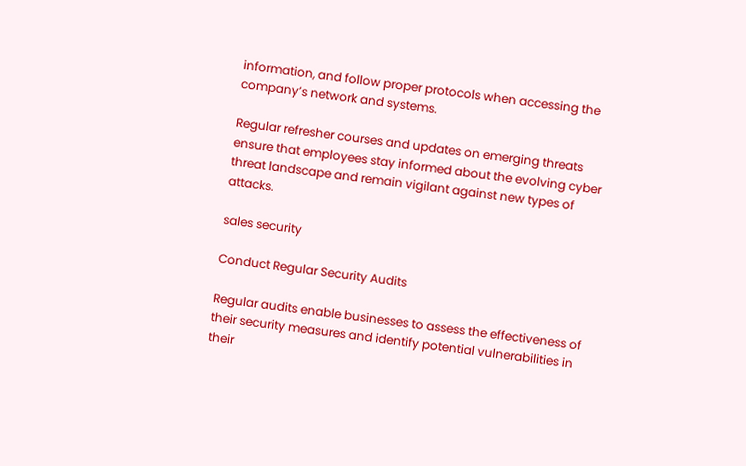information, and follow proper protocols when accessing the company’s network and systems.

Regular refresher courses and updates on emerging threats ensure that employees stay informed about the evolving cyber threat landscape and remain vigilant against new types of attacks.

sales security

Conduct Regular Security Audits

Regular audits enable businesses to assess the effectiveness of their security measures and identify potential vulnerabilities in their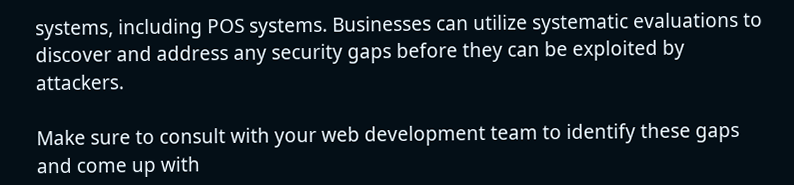systems, including POS systems. Businesses can utilize systematic evaluations to discover and address any security gaps before they can be exploited by attackers.

Make sure to consult with your web development team to identify these gaps and come up with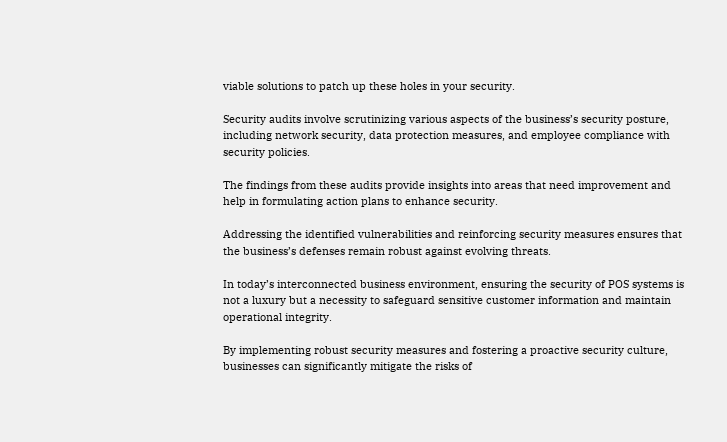viable solutions to patch up these holes in your security.

Security audits involve scrutinizing various aspects of the business’s security posture, including network security, data protection measures, and employee compliance with security policies.

The findings from these audits provide insights into areas that need improvement and help in formulating action plans to enhance security.

Addressing the identified vulnerabilities and reinforcing security measures ensures that the business’s defenses remain robust against evolving threats.

In today’s interconnected business environment, ensuring the security of POS systems is not a luxury but a necessity to safeguard sensitive customer information and maintain operational integrity.

By implementing robust security measures and fostering a proactive security culture, businesses can significantly mitigate the risks of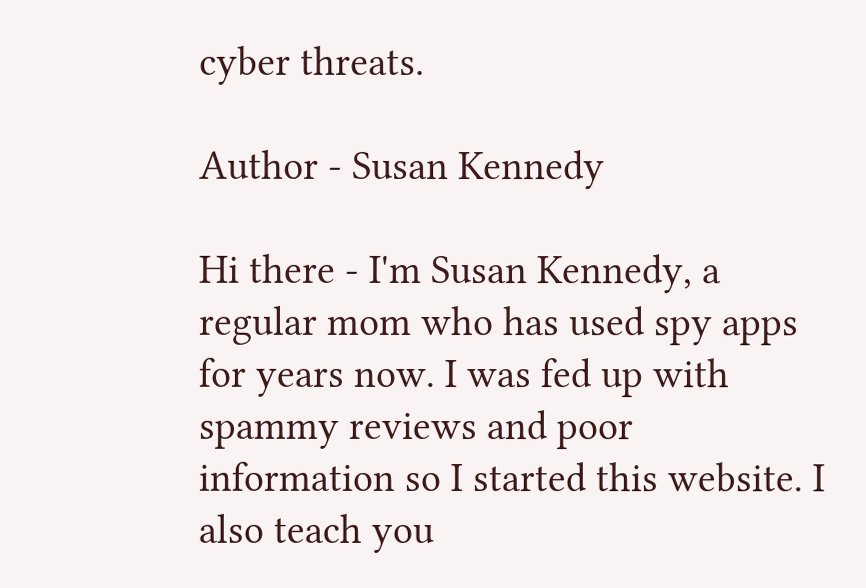cyber threats.

Author - Susan Kennedy

Hi there - I'm Susan Kennedy, a regular mom who has used spy apps for years now. I was fed up with spammy reviews and poor information so I started this website. I also teach you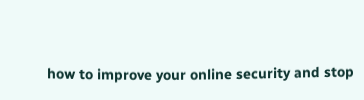how to improve your online security and stop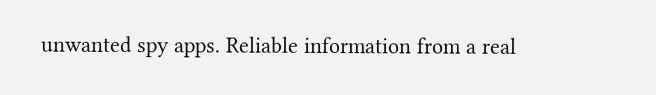unwanted spy apps. Reliable information from a real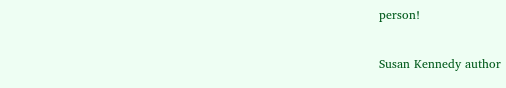person!

Susan Kennedy author